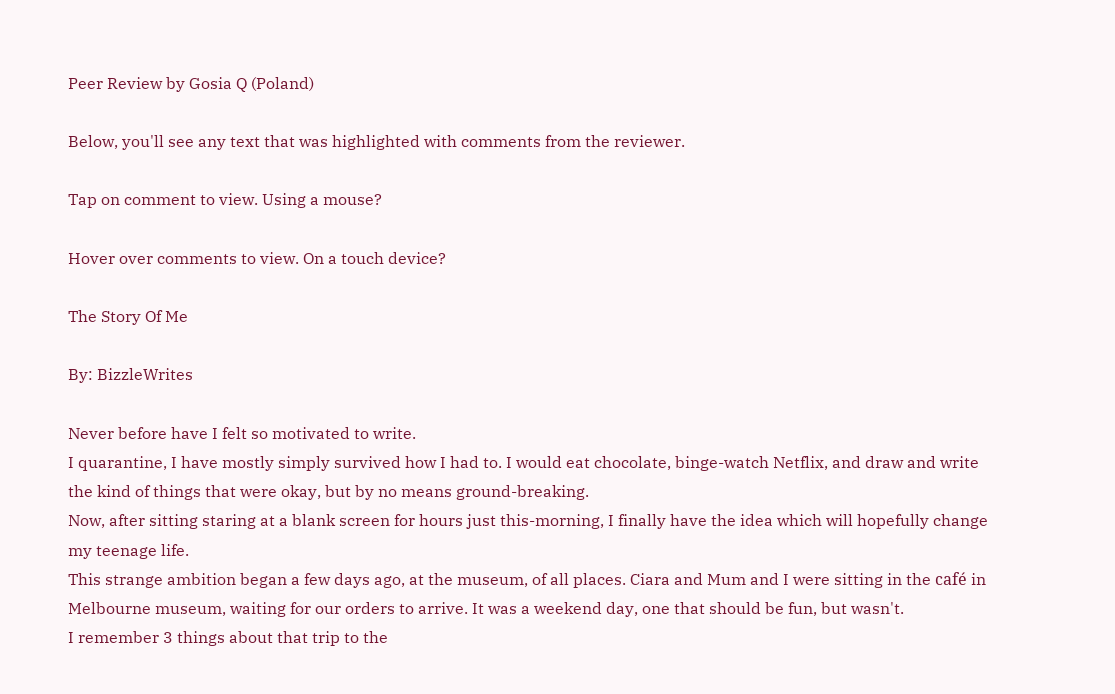Peer Review by Gosia Q (Poland)

Below, you'll see any text that was highlighted with comments from the reviewer.

Tap on comment to view. Using a mouse?

Hover over comments to view. On a touch device?

The Story Of Me

By: BizzleWrites

Never before have I felt so motivated to write.
I quarantine, I have mostly simply survived how I had to. I would eat chocolate, binge-watch Netflix, and draw and write the kind of things that were okay, but by no means ground-breaking.
Now, after sitting staring at a blank screen for hours just this-morning, I finally have the idea which will hopefully change my teenage life.
This strange ambition began a few days ago, at the museum, of all places. Ciara and Mum and I were sitting in the café in Melbourne museum, waiting for our orders to arrive. It was a weekend day, one that should be fun, but wasn't.
I remember 3 things about that trip to the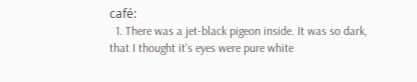café:
  1. There was a jet-black pigeon inside. It was so dark, that I thought it's eyes were pure white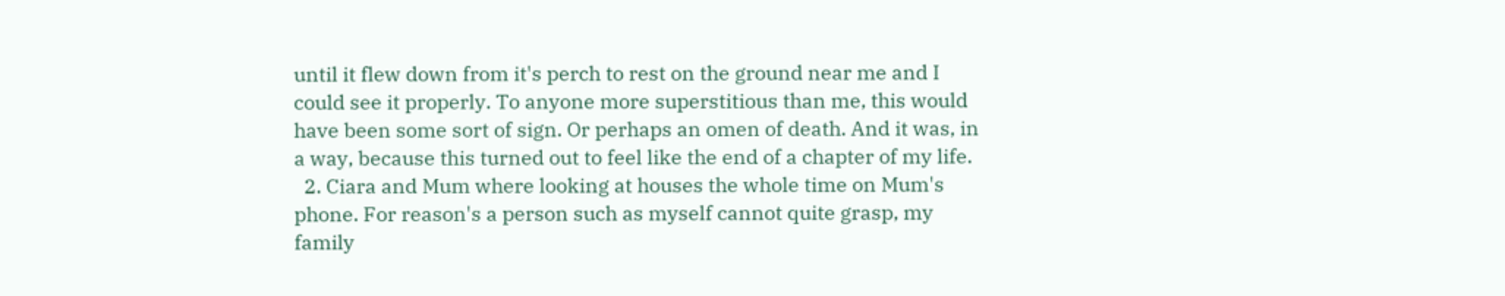until it flew down from it's perch to rest on the ground near me and I could see it properly. To anyone more superstitious than me, this would have been some sort of sign. Or perhaps an omen of death. And it was, in a way, because this turned out to feel like the end of a chapter of my life.
  2. Ciara and Mum where looking at houses the whole time on Mum's phone. For reason's a person such as myself cannot quite grasp, my family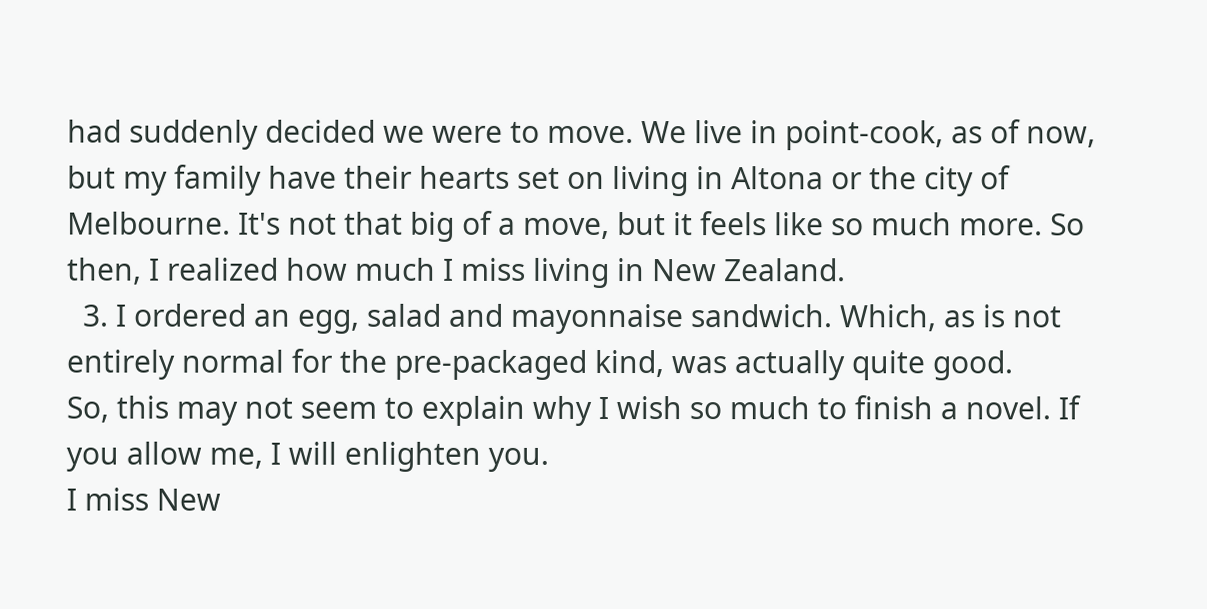had suddenly decided we were to move. We live in point-cook, as of now, but my family have their hearts set on living in Altona or the city of Melbourne. It's not that big of a move, but it feels like so much more. So then, I realized how much I miss living in New Zealand.
  3. I ordered an egg, salad and mayonnaise sandwich. Which, as is not entirely normal for the pre-packaged kind, was actually quite good.
So, this may not seem to explain why I wish so much to finish a novel. If you allow me, I will enlighten you.
I miss New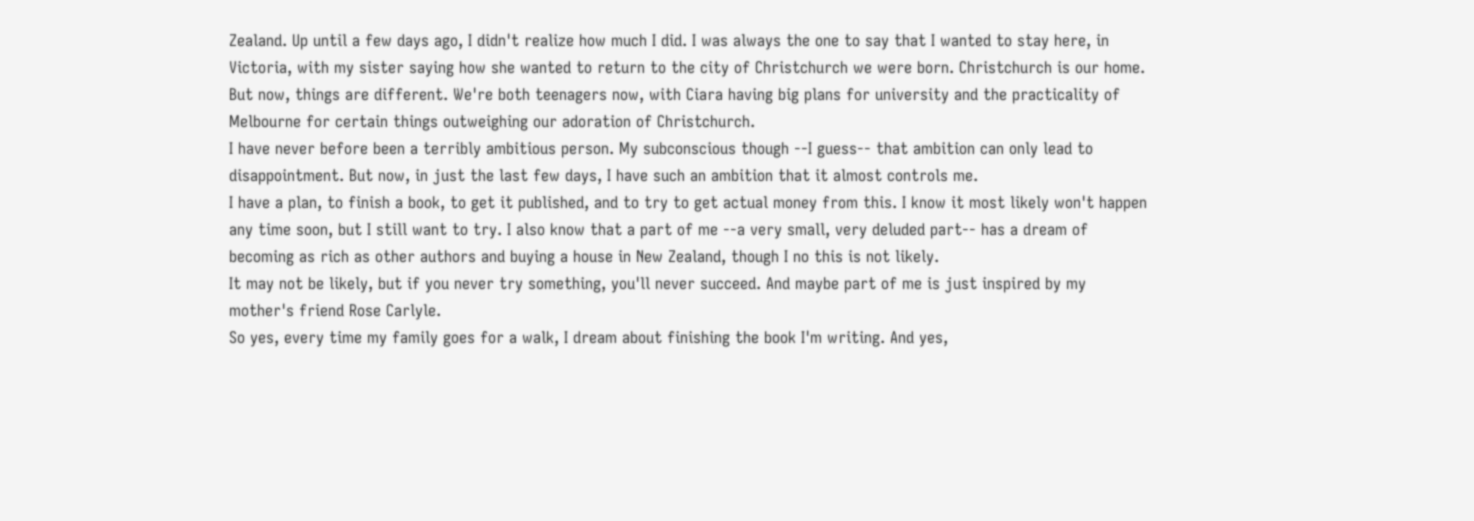Zealand. Up until a few days ago, I didn't realize how much I did. I was always the one to say that I wanted to stay here, in Victoria, with my sister saying how she wanted to return to the city of Christchurch we were born. Christchurch is our home.
But now, things are different. We're both teenagers now, with Ciara having big plans for university and the practicality of Melbourne for certain things outweighing our adoration of Christchurch.
I have never before been a terribly ambitious person. My subconscious though --I guess-- that ambition can only lead to disappointment. But now, in just the last few days, I have such an ambition that it almost controls me.
I have a plan, to finish a book, to get it published, and to try to get actual money from this. I know it most likely won't happen any time soon, but I still want to try. I also know that a part of me --a very small, very deluded part-- has a dream of becoming as rich as other authors and buying a house in New Zealand, though I no this is not likely.
It may not be likely, but if you never try something, you'll never succeed. And maybe part of me is just inspired by my mother's friend Rose Carlyle.
So yes, every time my family goes for a walk, I dream about finishing the book I'm writing. And yes,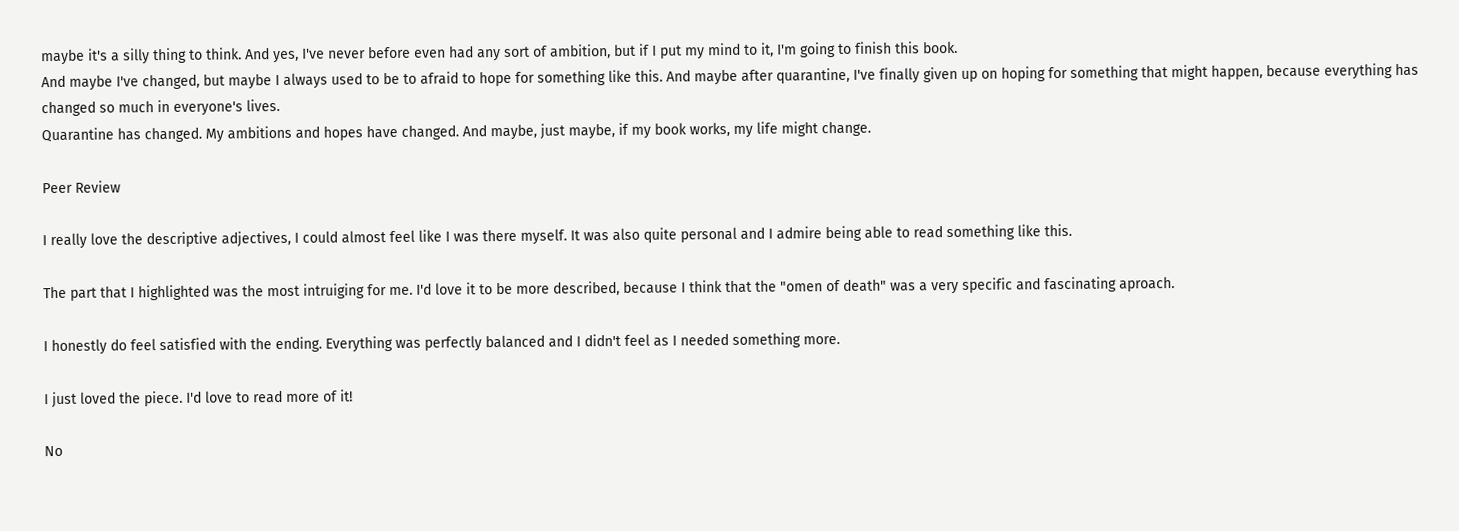maybe it's a silly thing to think. And yes, I've never before even had any sort of ambition, but if I put my mind to it, I'm going to finish this book.
And maybe I've changed, but maybe I always used to be to afraid to hope for something like this. And maybe after quarantine, I've finally given up on hoping for something that might happen, because everything has changed so much in everyone's lives.
Quarantine has changed. My ambitions and hopes have changed. And maybe, just maybe, if my book works, my life might change.

Peer Review

I really love the descriptive adjectives, I could almost feel like I was there myself. It was also quite personal and I admire being able to read something like this.

The part that I highlighted was the most intruiging for me. I'd love it to be more described, because I think that the "omen of death" was a very specific and fascinating aproach.

I honestly do feel satisfied with the ending. Everything was perfectly balanced and I didn't feel as I needed something more.

I just loved the piece. I'd love to read more of it!

No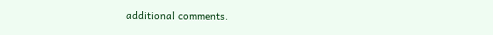additional comments.